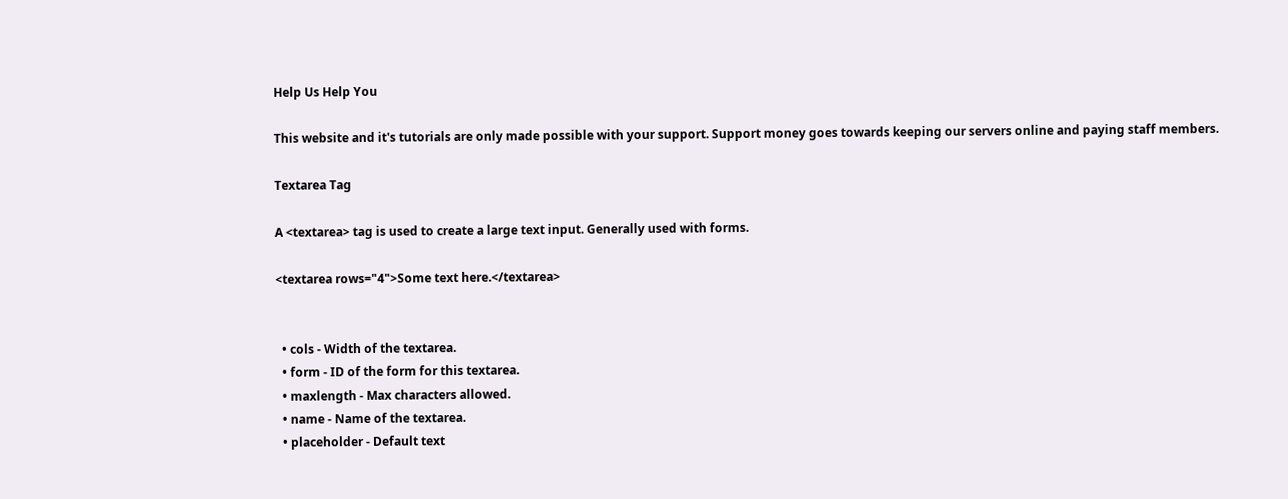Help Us Help You

This website and it's tutorials are only made possible with your support. Support money goes towards keeping our servers online and paying staff members.

Textarea Tag

A <textarea> tag is used to create a large text input. Generally used with forms.

<textarea rows="4">Some text here.</textarea>


  • cols - Width of the textarea.
  • form - ID of the form for this textarea.
  • maxlength - Max characters allowed.
  • name - Name of the textarea.
  • placeholder - Default text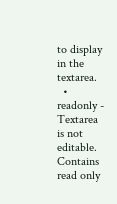to display in the textarea.
  • readonly - Textarea is not editable. Contains read only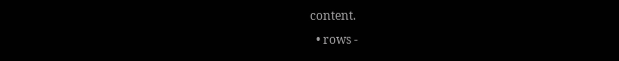content.
  • rows -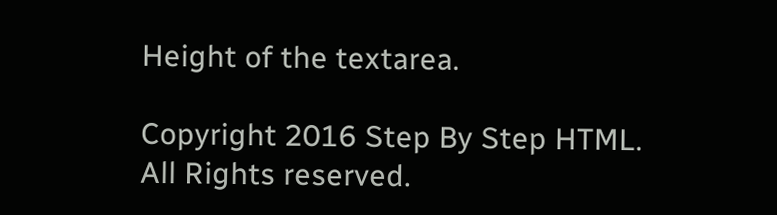Height of the textarea.

Copyright 2016 Step By Step HTML. All Rights reserved.